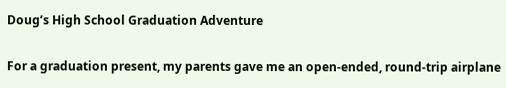Doug’s High School Graduation Adventure

For a graduation present, my parents gave me an open-ended, round-trip airplane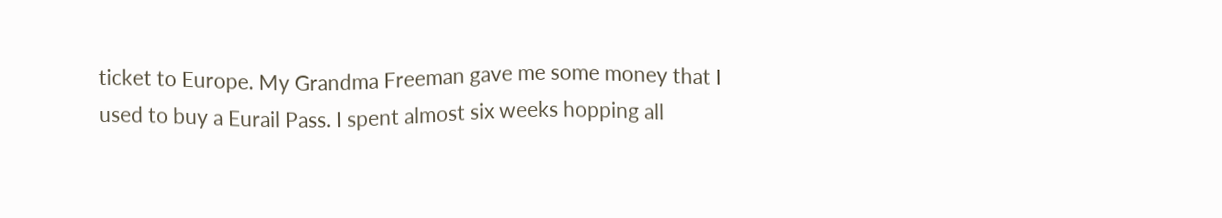ticket to Europe. My Grandma Freeman gave me some money that I used to buy a Eurail Pass. I spent almost six weeks hopping all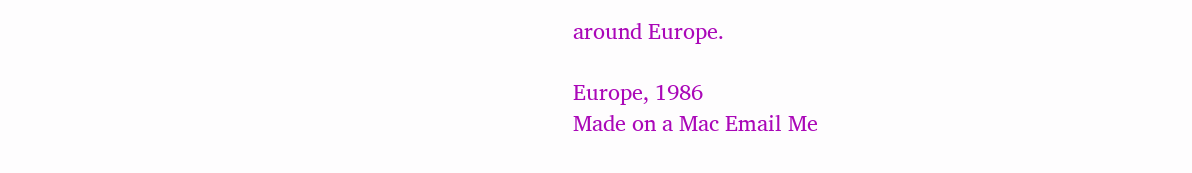around Europe.

Europe, 1986
Made on a Mac Email Me